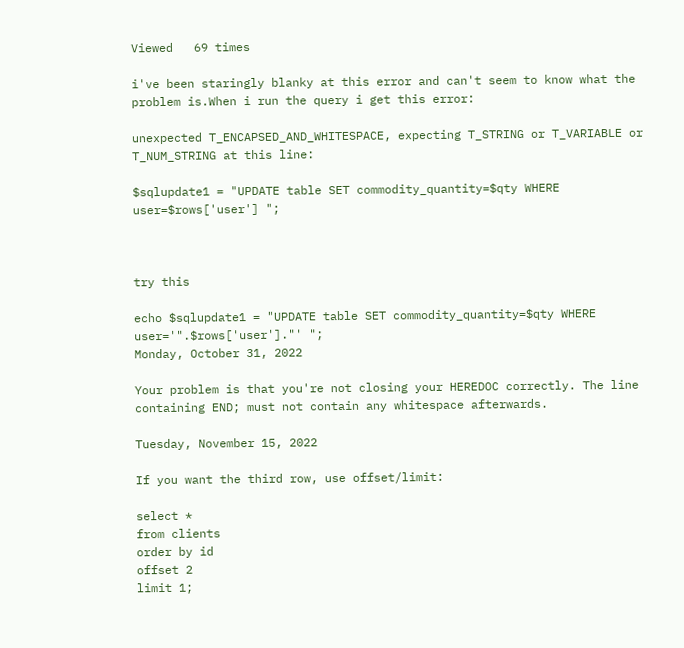Viewed   69 times

i've been staringly blanky at this error and can't seem to know what the problem is.When i run the query i get this error:

unexpected T_ENCAPSED_AND_WHITESPACE, expecting T_STRING or T_VARIABLE or T_NUM_STRING at this line:

$sqlupdate1 = "UPDATE table SET commodity_quantity=$qty WHERE user=$rows['user'] ";



try this

echo $sqlupdate1 = "UPDATE table SET commodity_quantity=$qty WHERE user='".$rows['user']."' ";
Monday, October 31, 2022

Your problem is that you're not closing your HEREDOC correctly. The line containing END; must not contain any whitespace afterwards.

Tuesday, November 15, 2022

If you want the third row, use offset/limit:

select *
from clients
order by id
offset 2
limit 1;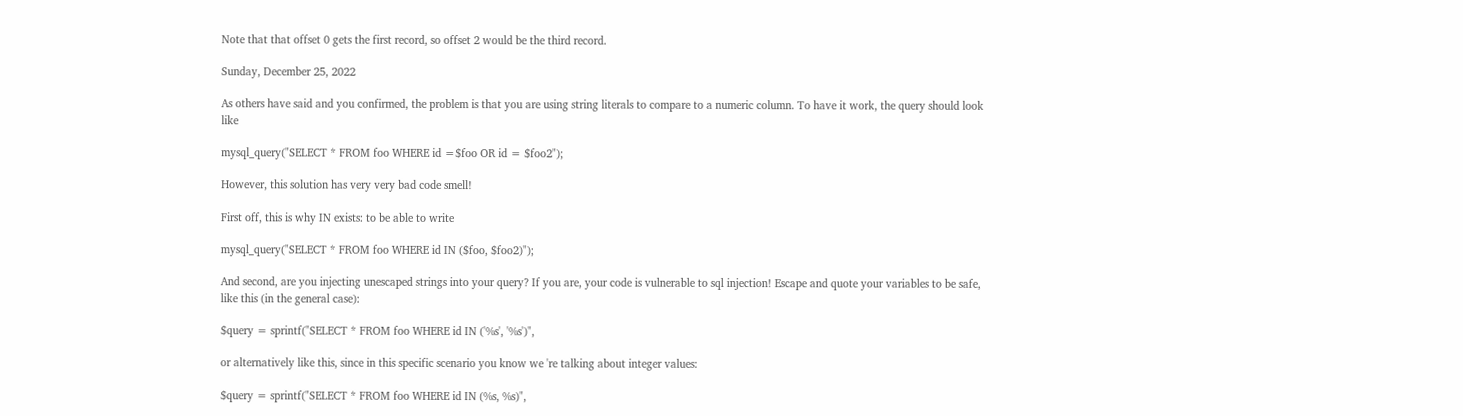Note that that offset 0 gets the first record, so offset 2 would be the third record.

Sunday, December 25, 2022

As others have said and you confirmed, the problem is that you are using string literals to compare to a numeric column. To have it work, the query should look like

mysql_query("SELECT * FROM foo WHERE id =$foo OR id = $foo2");

However, this solution has very very bad code smell!

First off, this is why IN exists: to be able to write

mysql_query("SELECT * FROM foo WHERE id IN ($foo, $foo2)");

And second, are you injecting unescaped strings into your query? If you are, your code is vulnerable to sql injection! Escape and quote your variables to be safe, like this (in the general case):

$query = sprintf("SELECT * FROM foo WHERE id IN ('%s', '%s')",

or alternatively like this, since in this specific scenario you know we 're talking about integer values:

$query = sprintf("SELECT * FROM foo WHERE id IN (%s, %s)",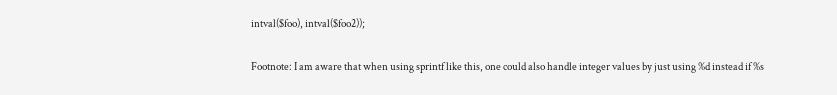intval($foo), intval($foo2));

Footnote: I am aware that when using sprintf like this, one could also handle integer values by just using %d instead if %s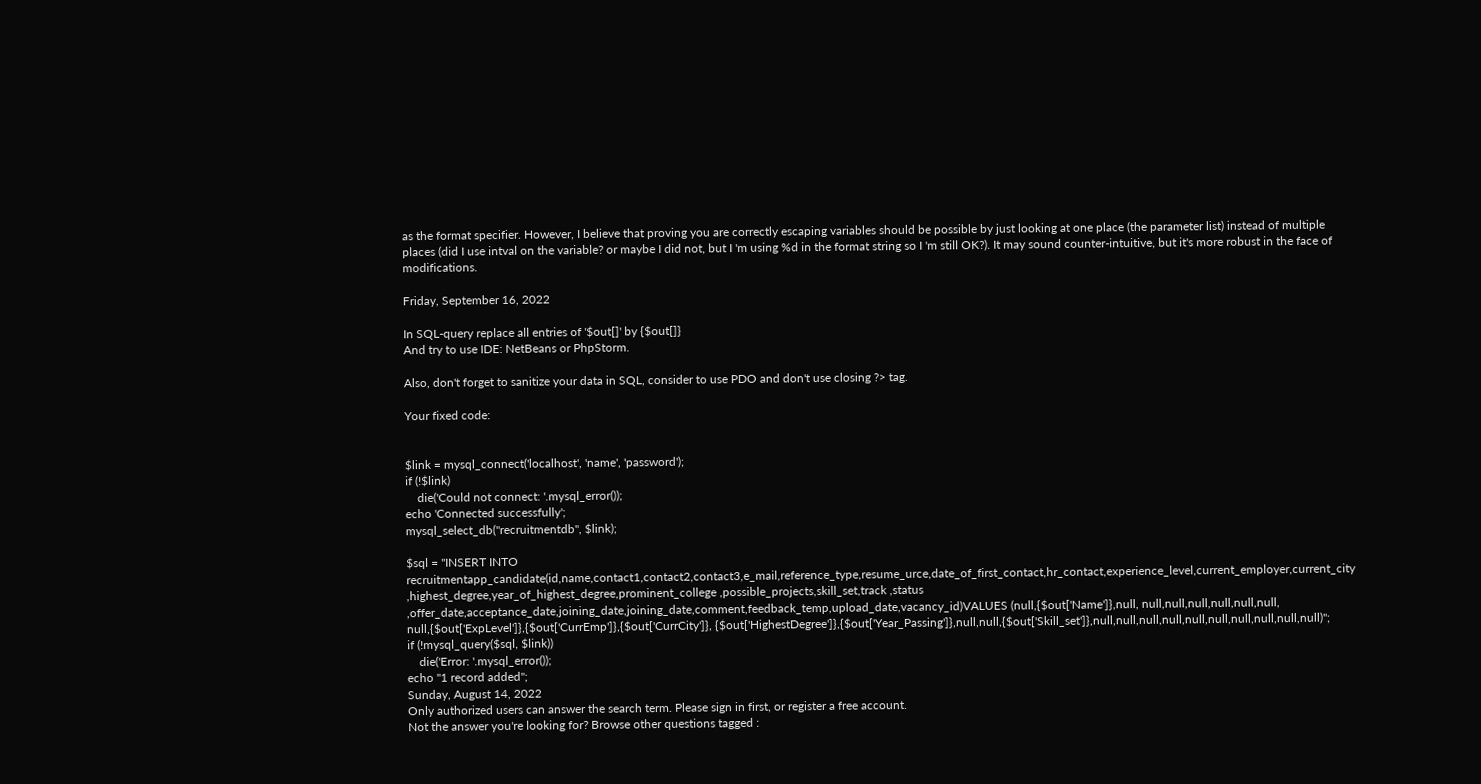as the format specifier. However, I believe that proving you are correctly escaping variables should be possible by just looking at one place (the parameter list) instead of multiple places (did I use intval on the variable? or maybe I did not, but I 'm using %d in the format string so I 'm still OK?). It may sound counter-intuitive, but it's more robust in the face of modifications.

Friday, September 16, 2022

In SQL-query replace all entries of '$out[]' by {$out[]}
And try to use IDE: NetBeans or PhpStorm.

Also, don't forget to sanitize your data in SQL, consider to use PDO and don't use closing ?> tag.

Your fixed code:


$link = mysql_connect('localhost', 'name', 'password');
if (!$link)
    die('Could not connect: '.mysql_error());
echo 'Connected successfully';
mysql_select_db("recruitmentdb", $link);

$sql = "INSERT INTO recruitmentapp_candidate(id,name,contact1,contact2,contact3,e_mail,reference_type,resume_urce,date_of_first_contact,hr_contact,experience_level,current_employer,current_city ,highest_degree,year_of_highest_degree,prominent_college ,possible_projects,skill_set,track ,status ,offer_date,acceptance_date,joining_date,joining_date,comment,feedback_temp,upload_date,vacancy_id)VALUES (null,{$out['Name']},null, null,null,null,null,null,null, null,{$out['ExpLevel']},{$out['CurrEmp']},{$out['CurrCity']}, {$out['HighestDegree']},{$out['Year_Passing']},null,null,{$out['Skill_set']},null,null,null,null,null,null,null,null,null,null)";
if (!mysql_query($sql, $link))
    die('Error: '.mysql_error());
echo "1 record added";
Sunday, August 14, 2022
Only authorized users can answer the search term. Please sign in first, or register a free account.
Not the answer you're looking for? Browse other questions tagged :